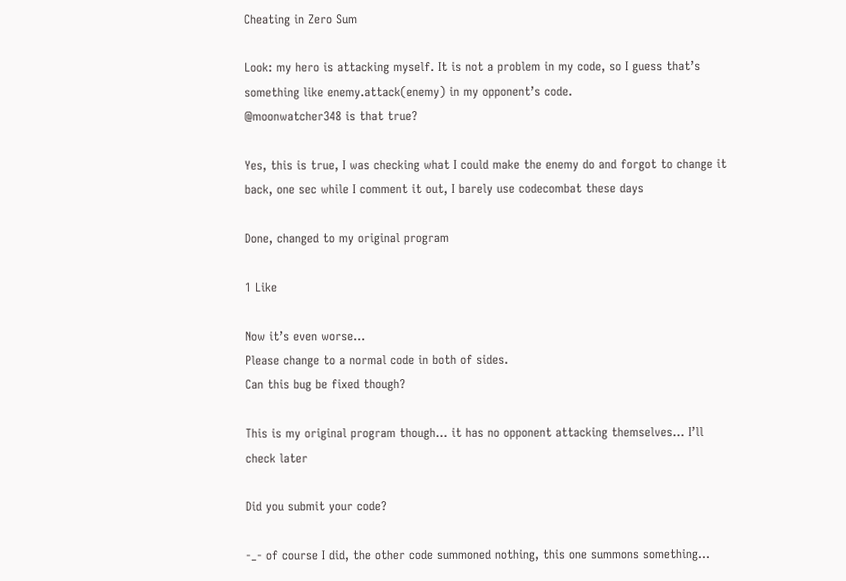Cheating in Zero Sum

Look: my hero is attacking myself. It is not a problem in my code, so I guess that’s something like enemy.attack(enemy) in my opponent’s code.
@moonwatcher348 is that true?

Yes, this is true, I was checking what I could make the enemy do and forgot to change it back, one sec while I comment it out, I barely use codecombat these days

Done, changed to my original program

1 Like

Now it’s even worse…
Please change to a normal code in both of sides.
Can this bug be fixed though?

This is my original program though… it has no opponent attacking themselves… I’ll check later

Did you submit your code?

-_- of course I did, the other code summoned nothing, this one summons something…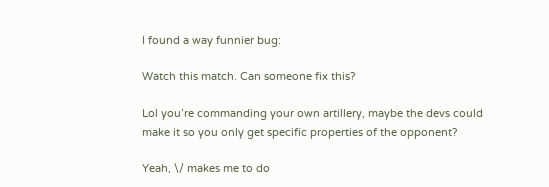I found a way funnier bug:

Watch this match. Can someone fix this?

Lol you’re commanding your own artillery, maybe the devs could make it so you only get specific properties of the opponent?

Yeah, \/ makes me to do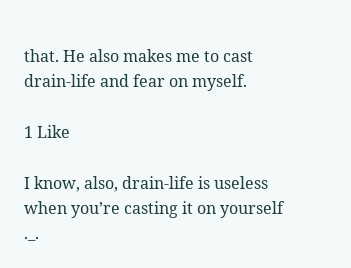that. He also makes me to cast drain-life and fear on myself.

1 Like

I know, also, drain-life is useless when you’re casting it on yourself ._.